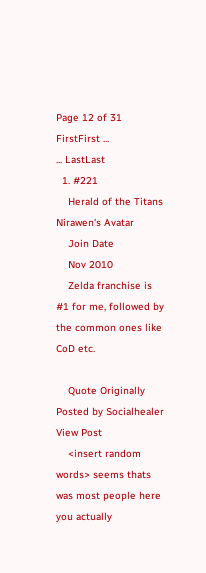Page 12 of 31 FirstFirst ...
... LastLast
  1. #221
    Herald of the Titans Nirawen's Avatar
    Join Date
    Nov 2010
    Zelda franchise is #1 for me, followed by the common ones like CoD etc.

    Quote Originally Posted by Socialhealer View Post
    <insert random words> seems thats was most people here you actually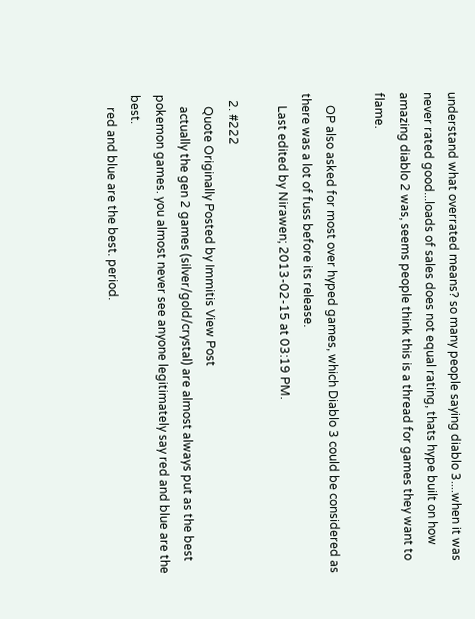understand what overrated means? so many people saying diablo 3....when it was never rated good...loads of sales does not equal rating, thats hype built on how amazing diablo 2 was, seems people think this is a thread for games they want to flame.

    OP also asked for most over hyped games, which Diablo 3 could be considered as there was a lot of fuss before its release.
    Last edited by Nirawen; 2013-02-15 at 03:19 PM.

  2. #222
    Quote Originally Posted by Immitis View Post
    actually the gen 2 games (silver/gold/crystal) are almost always put as the best pokemon games. you almost never see anyone legitimately say red and blue are the best.
    red and blue are the best. period.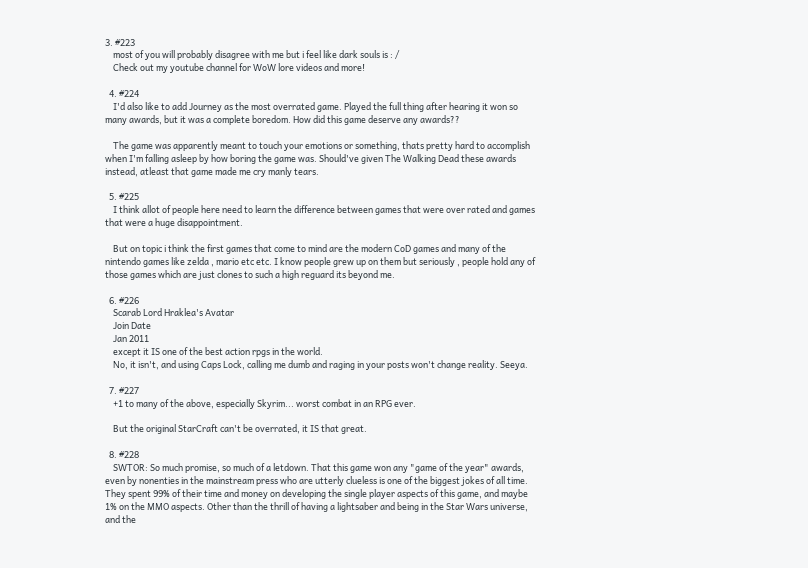3. #223
    most of you will probably disagree with me but i feel like dark souls is : /
    Check out my youtube channel for WoW lore videos and more!

  4. #224
    I'd also like to add Journey as the most overrated game. Played the full thing after hearing it won so many awards, but it was a complete boredom. How did this game deserve any awards??

    The game was apparently meant to touch your emotions or something, thats pretty hard to accomplish when I'm falling asleep by how boring the game was. Should've given The Walking Dead these awards instead, atleast that game made me cry manly tears.

  5. #225
    I think allot of people here need to learn the difference between games that were over rated and games that were a huge disappointment.

    But on topic i think the first games that come to mind are the modern CoD games and many of the nintendo games like zelda , mario etc etc. I know people grew up on them but seriously , people hold any of those games which are just clones to such a high reguard its beyond me.

  6. #226
    Scarab Lord Hraklea's Avatar
    Join Date
    Jan 2011
    except it IS one of the best action rpgs in the world.
    No, it isn't, and using Caps Lock, calling me dumb and raging in your posts won't change reality. Seeya.

  7. #227
    +1 to many of the above, especially Skyrim... worst combat in an RPG ever.

    But the original StarCraft can't be overrated, it IS that great.

  8. #228
    SWTOR: So much promise, so much of a letdown. That this game won any "game of the year" awards, even by nonenties in the mainstream press who are utterly clueless is one of the biggest jokes of all time. They spent 99% of their time and money on developing the single player aspects of this game, and maybe 1% on the MMO aspects. Other than the thrill of having a lightsaber and being in the Star Wars universe, and the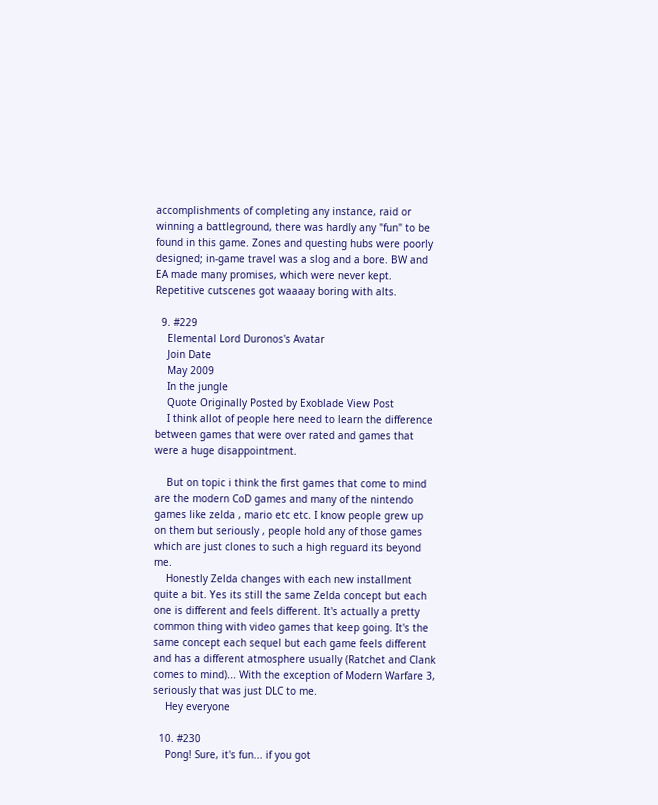accomplishments of completing any instance, raid or winning a battleground, there was hardly any "fun" to be found in this game. Zones and questing hubs were poorly designed; in-game travel was a slog and a bore. BW and EA made many promises, which were never kept. Repetitive cutscenes got waaaay boring with alts.

  9. #229
    Elemental Lord Duronos's Avatar
    Join Date
    May 2009
    In the jungle
    Quote Originally Posted by Exoblade View Post
    I think allot of people here need to learn the difference between games that were over rated and games that were a huge disappointment.

    But on topic i think the first games that come to mind are the modern CoD games and many of the nintendo games like zelda , mario etc etc. I know people grew up on them but seriously , people hold any of those games which are just clones to such a high reguard its beyond me.
    Honestly Zelda changes with each new installment quite a bit. Yes its still the same Zelda concept but each one is different and feels different. It's actually a pretty common thing with video games that keep going. It's the same concept each sequel but each game feels different and has a different atmosphere usually (Ratchet and Clank comes to mind)... With the exception of Modern Warfare 3, seriously that was just DLC to me.
    Hey everyone

  10. #230
    Pong! Sure, it's fun... if you got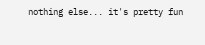nothing else... it's pretty fun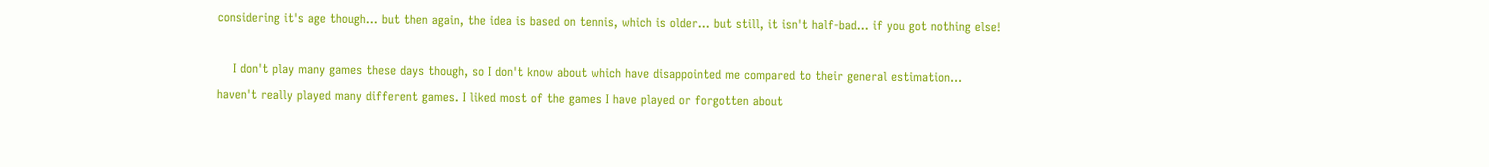considering it's age though... but then again, the idea is based on tennis, which is older... but still, it isn't half-bad... if you got nothing else!

    I don't play many games these days though, so I don't know about which have disappointed me compared to their general estimation... haven't really played many different games. I liked most of the games I have played or forgotten about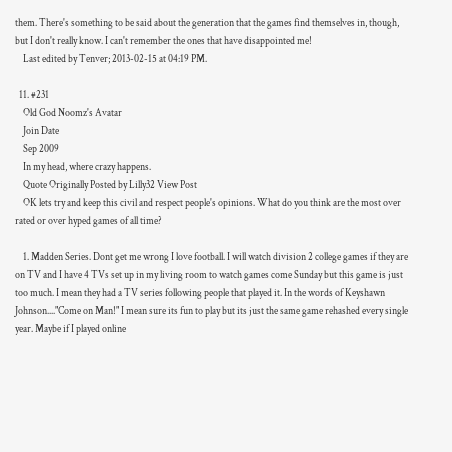them. There's something to be said about the generation that the games find themselves in, though, but I don't really know. I can't remember the ones that have disappointed me!
    Last edited by Tenver; 2013-02-15 at 04:19 PM.

  11. #231
    Old God Noomz's Avatar
    Join Date
    Sep 2009
    In my head, where crazy happens.
    Quote Originally Posted by Lilly32 View Post
    OK lets try and keep this civil and respect people's opinions. What do you think are the most over rated or over hyped games of all time?

    1. Madden Series. Dont get me wrong I love football. I will watch division 2 college games if they are on TV and I have 4 TVs set up in my living room to watch games come Sunday but this game is just too much. I mean they had a TV series following people that played it. In the words of Keyshawn Johnson...."Come on Man!" I mean sure its fun to play but its just the same game rehashed every single year. Maybe if I played online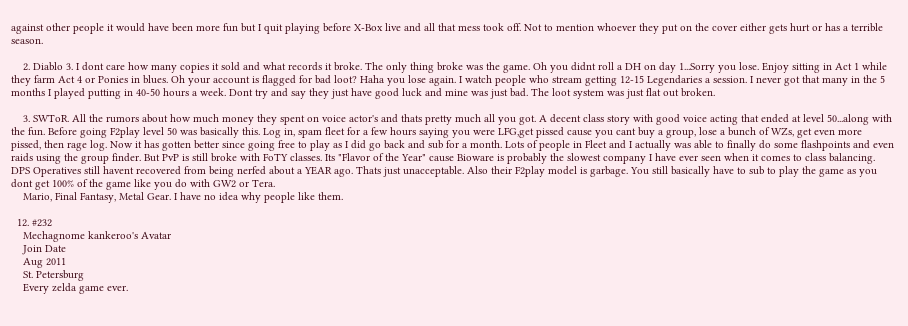against other people it would have been more fun but I quit playing before X-Box live and all that mess took off. Not to mention whoever they put on the cover either gets hurt or has a terrible season.

    2. Diablo 3. I dont care how many copies it sold and what records it broke. The only thing broke was the game. Oh you didnt roll a DH on day 1...Sorry you lose. Enjoy sitting in Act 1 while they farm Act 4 or Ponies in blues. Oh your account is flagged for bad loot? Haha you lose again. I watch people who stream getting 12-15 Legendaries a session. I never got that many in the 5 months I played putting in 40-50 hours a week. Dont try and say they just have good luck and mine was just bad. The loot system was just flat out broken.

    3. SWToR. All the rumors about how much money they spent on voice actor's and thats pretty much all you got. A decent class story with good voice acting that ended at level 50...along with the fun. Before going F2play level 50 was basically this. Log in, spam fleet for a few hours saying you were LFG,get pissed cause you cant buy a group, lose a bunch of WZs, get even more pissed, then rage log. Now it has gotten better since going free to play as I did go back and sub for a month. Lots of people in Fleet and I actually was able to finally do some flashpoints and even raids using the group finder. But PvP is still broke with FoTY classes. Its "Flavor of the Year" cause Bioware is probably the slowest company I have ever seen when it comes to class balancing. DPS Operatives still havent recovered from being nerfed about a YEAR ago. Thats just unacceptable. Also their F2play model is garbage. You still basically have to sub to play the game as you dont get 100% of the game like you do with GW2 or Tera.
    Mario, Final Fantasy, Metal Gear. I have no idea why people like them.

  12. #232
    Mechagnome kankeroo's Avatar
    Join Date
    Aug 2011
    St. Petersburg
    Every zelda game ever.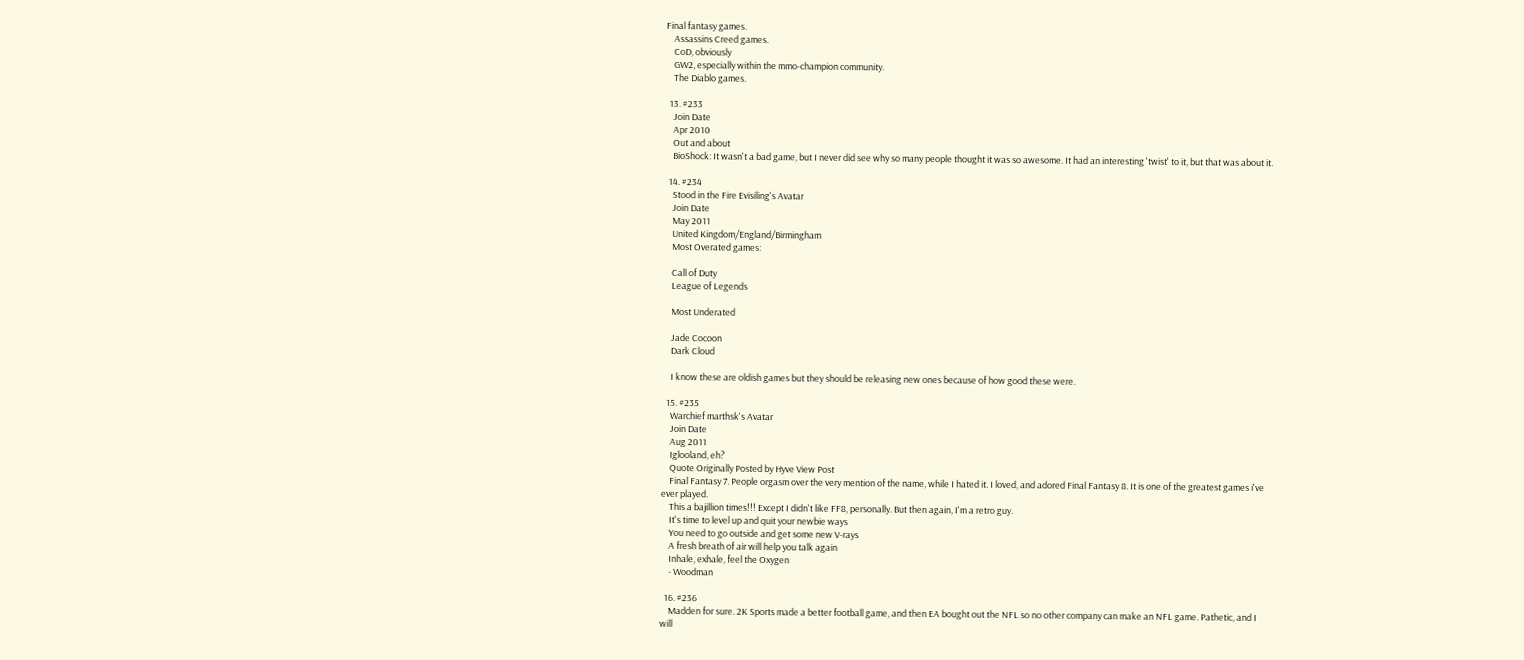Final fantasy games.
    Assassins Creed games.
    CoD, obviously
    GW2, especially within the mmo-champion community.
    The Diablo games.

  13. #233
    Join Date
    Apr 2010
    Out and about
    BioShock: It wasn't a bad game, but I never did see why so many people thought it was so awesome. It had an interesting 'twist' to it, but that was about it.

  14. #234
    Stood in the Fire Evisiling's Avatar
    Join Date
    May 2011
    United Kingdom/England/Birmingham
    Most Overated games:

    Call of Duty
    League of Legends

    Most Underated

    Jade Cocoon
    Dark Cloud

    I know these are oldish games but they should be releasing new ones because of how good these were.

  15. #235
    Warchief marthsk's Avatar
    Join Date
    Aug 2011
    Iglooland, eh?
    Quote Originally Posted by Hyve View Post
    Final Fantasy 7. People orgasm over the very mention of the name, while I hated it. I loved, and adored Final Fantasy 8. It is one of the greatest games i've ever played.
    This a bajillion times!!! Except I didn't like FF8, personally. But then again, I'm a retro guy.
    It's time to level up and quit your newbie ways
    You need to go outside and get some new V-rays
    A fresh breath of air will help you talk again
    Inhale, exhale, feel the Oxygen
    - Woodman

  16. #236
    Madden for sure. 2K Sports made a better football game, and then EA bought out the NFL so no other company can make an NFL game. Pathetic, and I will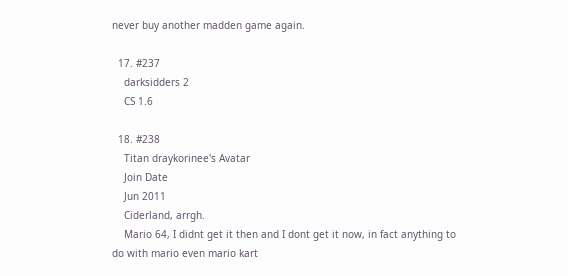never buy another madden game again.

  17. #237
    darksidders 2
    CS 1.6

  18. #238
    Titan draykorinee's Avatar
    Join Date
    Jun 2011
    Ciderland, arrgh.
    Mario 64, I didnt get it then and I dont get it now, in fact anything to do with mario even mario kart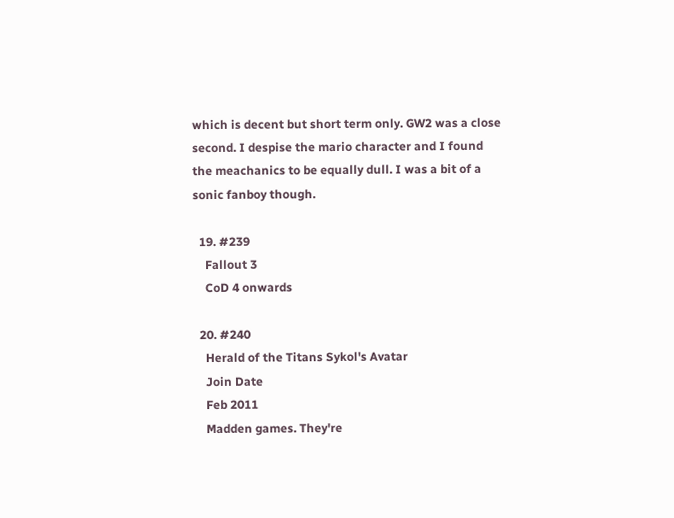which is decent but short term only. GW2 was a close second. I despise the mario character and I found the meachanics to be equally dull. I was a bit of a sonic fanboy though.

  19. #239
    Fallout 3
    CoD 4 onwards

  20. #240
    Herald of the Titans Sykol's Avatar
    Join Date
    Feb 2011
    Madden games. They're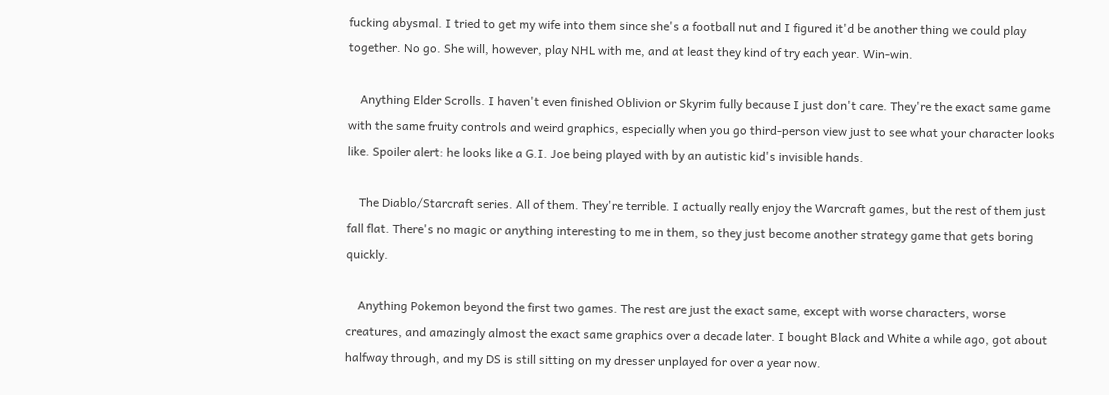fucking abysmal. I tried to get my wife into them since she's a football nut and I figured it'd be another thing we could play together. No go. She will, however, play NHL with me, and at least they kind of try each year. Win-win.

    Anything Elder Scrolls. I haven't even finished Oblivion or Skyrim fully because I just don't care. They're the exact same game with the same fruity controls and weird graphics, especially when you go third-person view just to see what your character looks like. Spoiler alert: he looks like a G.I. Joe being played with by an autistic kid's invisible hands.

    The Diablo/Starcraft series. All of them. They're terrible. I actually really enjoy the Warcraft games, but the rest of them just fall flat. There's no magic or anything interesting to me in them, so they just become another strategy game that gets boring quickly.

    Anything Pokemon beyond the first two games. The rest are just the exact same, except with worse characters, worse creatures, and amazingly almost the exact same graphics over a decade later. I bought Black and White a while ago, got about halfway through, and my DS is still sitting on my dresser unplayed for over a year now.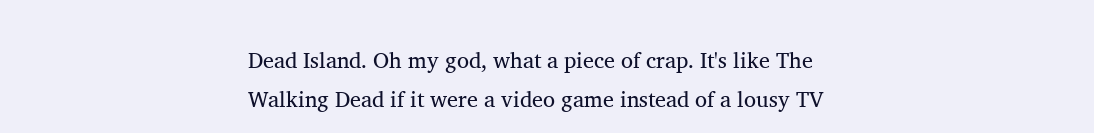Dead Island. Oh my god, what a piece of crap. It's like The Walking Dead if it were a video game instead of a lousy TV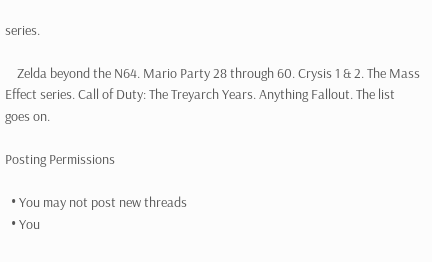series.

    Zelda beyond the N64. Mario Party 28 through 60. Crysis 1 & 2. The Mass Effect series. Call of Duty: The Treyarch Years. Anything Fallout. The list goes on.

Posting Permissions

  • You may not post new threads
  • You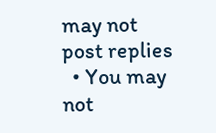may not post replies
  • You may not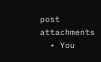post attachments
  • You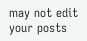may not edit your posts